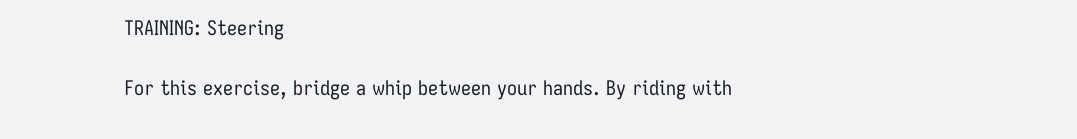TRAINING: Steering

For this exercise, bridge a whip between your hands. By riding with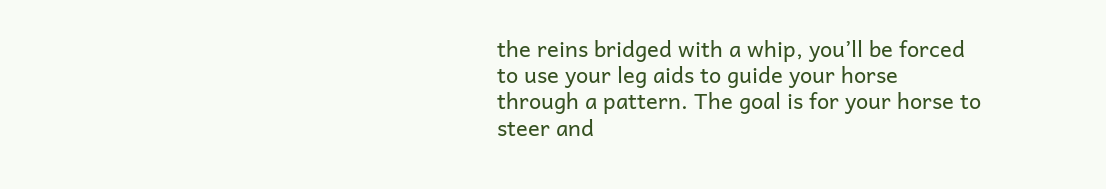the reins bridged with a whip, you’ll be forced to use your leg aids to guide your horse through a pattern. The goal is for your horse to steer and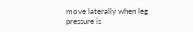move laterally when leg pressure is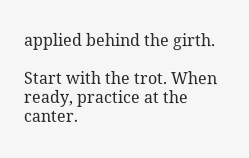applied behind the girth.

Start with the trot. When ready, practice at the canter.